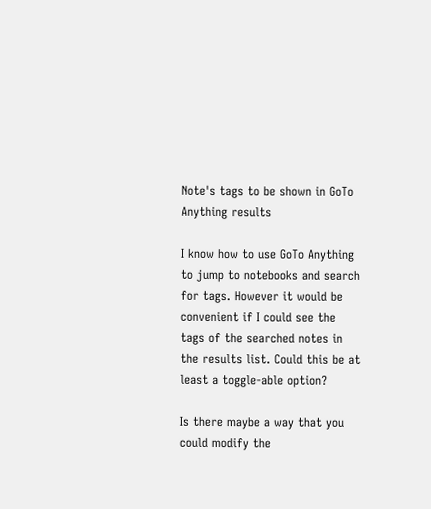Note's tags to be shown in GoTo Anything results

I know how to use GoTo Anything to jump to notebooks and search for tags. However it would be convenient if I could see the tags of the searched notes in the results list. Could this be at least a toggle-able option?

Is there maybe a way that you could modify the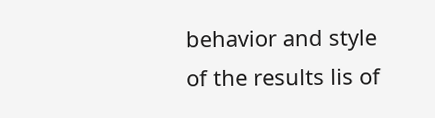behavior and style of the results lis of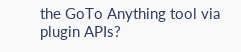the GoTo Anything tool via plugin APIs?